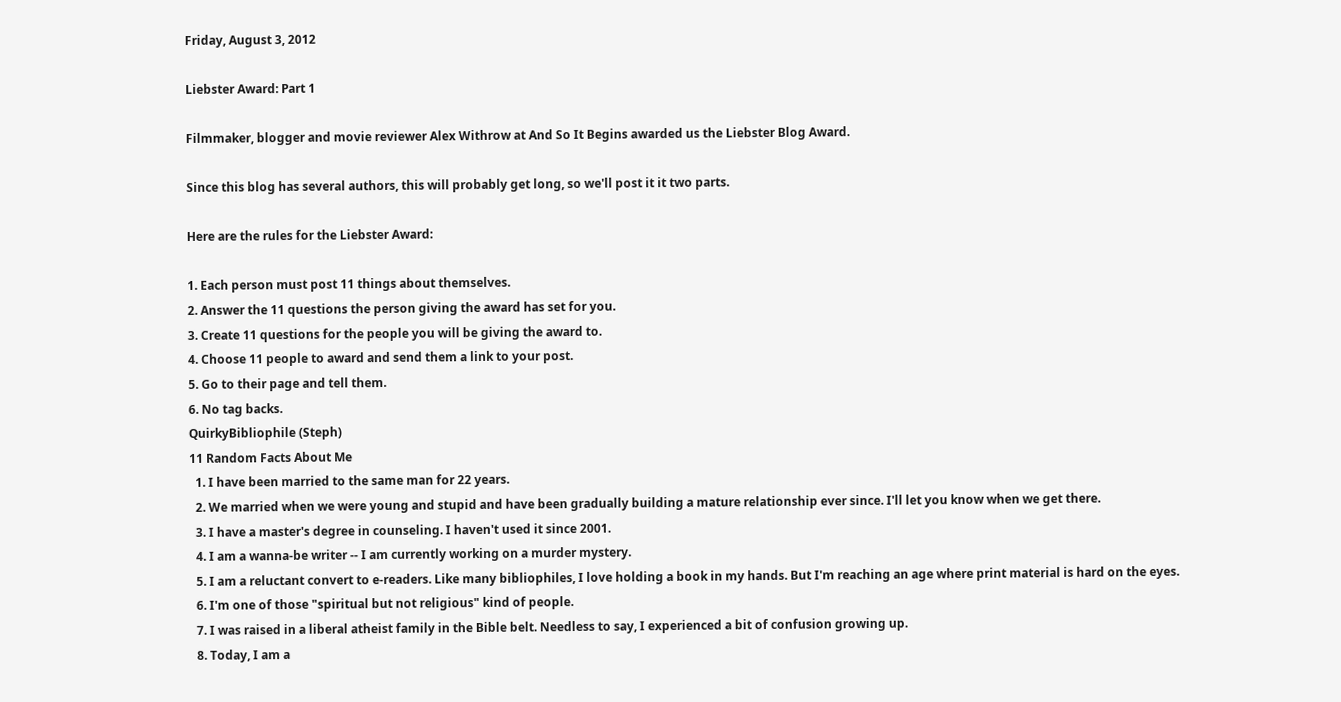Friday, August 3, 2012

Liebster Award: Part 1

Filmmaker, blogger and movie reviewer Alex Withrow at And So It Begins awarded us the Liebster Blog Award.

Since this blog has several authors, this will probably get long, so we'll post it it two parts.

Here are the rules for the Liebster Award:

1. Each person must post 11 things about themselves.
2. Answer the 11 questions the person giving the award has set for you.
3. Create 11 questions for the people you will be giving the award to.
4. Choose 11 people to award and send them a link to your post.
5. Go to their page and tell them.
6. No tag backs.
QuirkyBibliophile (Steph)
11 Random Facts About Me
  1. I have been married to the same man for 22 years.
  2. We married when we were young and stupid and have been gradually building a mature relationship ever since. I'll let you know when we get there.
  3. I have a master's degree in counseling. I haven't used it since 2001.
  4. I am a wanna-be writer -- I am currently working on a murder mystery.
  5. I am a reluctant convert to e-readers. Like many bibliophiles, I love holding a book in my hands. But I'm reaching an age where print material is hard on the eyes.
  6. I'm one of those "spiritual but not religious" kind of people.
  7. I was raised in a liberal atheist family in the Bible belt. Needless to say, I experienced a bit of confusion growing up.
  8. Today, I am a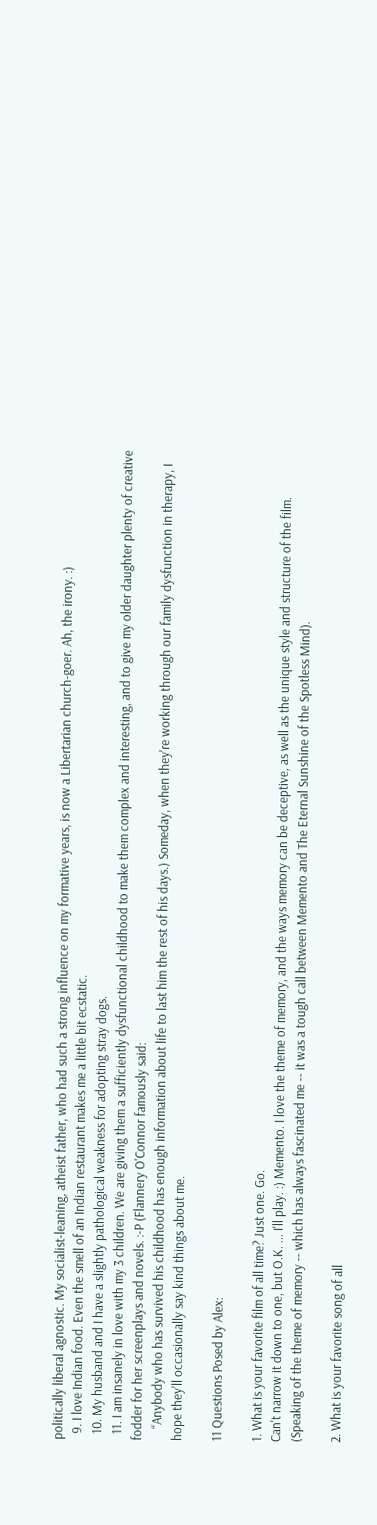politically liberal agnostic. My socialist-leaning, atheist father, who had such a strong influence on my formative years, is now a Libertarian church-goer. Ah, the irony. :)
  9. I love Indian food. Even the smell of an Indian restaurant makes me a little bit ecstatic.
  10. My husband and I have a slightly pathological weakness for adopting stray dogs.
  11. I am insanely in love with my 3 children. We are giving them a sufficiently dysfunctional childhood to make them complex and interesting, and to give my older daughter plenty of creative fodder for her screenplays and novels. :-P (Flannery O'Connor famously said:
    “Anybody who has survived his childhood has enough information about life to last him the rest of his days.) Someday, when they're working through our family dysfunction in therapy, I hope they'll occasionally say kind things about me.

11 Questions Posed by Alex:

1. What is your favorite film of all time? Just one. Go.
Can't narrow it down to one, but O.K. ... I'll play. :) Memento. I love the theme of memory, and the ways memory can be deceptive, as well as the unique style and structure of the film. (Speaking of the theme of memory -- which has always fascinated me -- it was a tough call between Memento and The Eternal Sunshine of the Spotless Mind).

2. What is your favorite song of all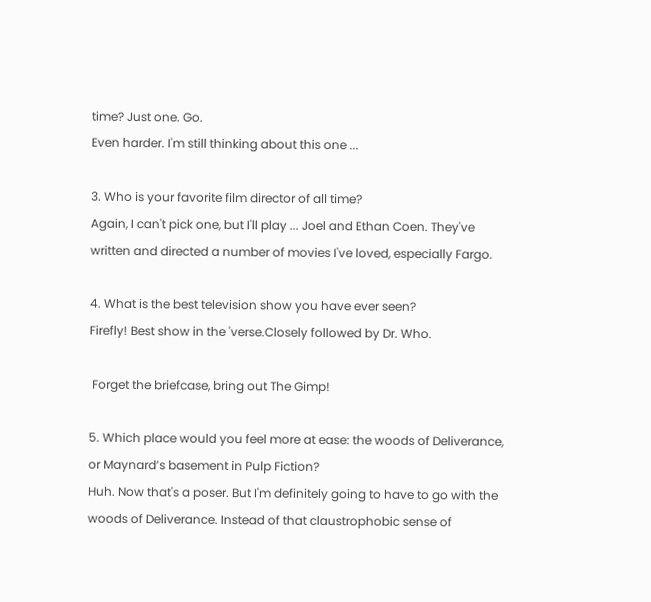time? Just one. Go.
Even harder. I'm still thinking about this one ...

3. Who is your favorite film director of all time?
Again, I can't pick one, but I'll play ... Joel and Ethan Coen. They've written and directed a number of movies I've loved, especially Fargo.

4. What is the best television show you have ever seen?
Firefly! Best show in the 'verse.Closely followed by Dr. Who.

 Forget the briefcase, bring out The Gimp!

5. Which place would you feel more at ease: the woods of Deliverance, or Maynard’s basement in Pulp Fiction?
Huh. Now that's a poser. But I'm definitely going to have to go with the woods of Deliverance. Instead of that claustrophobic sense of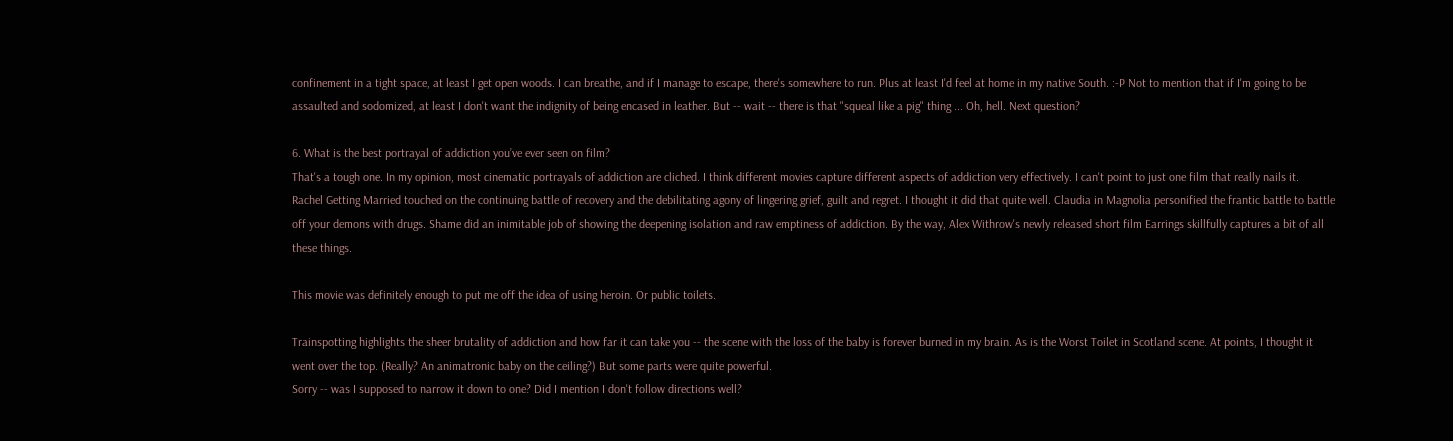confinement in a tight space, at least I get open woods. I can breathe, and if I manage to escape, there's somewhere to run. Plus at least I'd feel at home in my native South. :-P Not to mention that if I'm going to be assaulted and sodomized, at least I don't want the indignity of being encased in leather. But -- wait -- there is that "squeal like a pig" thing ... Oh, hell. Next question?

6. What is the best portrayal of addiction you’ve ever seen on film?
That's a tough one. In my opinion, most cinematic portrayals of addiction are cliched. I think different movies capture different aspects of addiction very effectively. I can't point to just one film that really nails it.
Rachel Getting Married touched on the continuing battle of recovery and the debilitating agony of lingering grief, guilt and regret. I thought it did that quite well. Claudia in Magnolia personified the frantic battle to battle off your demons with drugs. Shame did an inimitable job of showing the deepening isolation and raw emptiness of addiction. By the way, Alex Withrow's newly released short film Earrings skillfully captures a bit of all these things.

This movie was definitely enough to put me off the idea of using heroin. Or public toilets.

Trainspotting highlights the sheer brutality of addiction and how far it can take you -- the scene with the loss of the baby is forever burned in my brain. As is the Worst Toilet in Scotland scene. At points, I thought it went over the top. (Really? An animatronic baby on the ceiling?) But some parts were quite powerful.
Sorry -- was I supposed to narrow it down to one? Did I mention I don't follow directions well?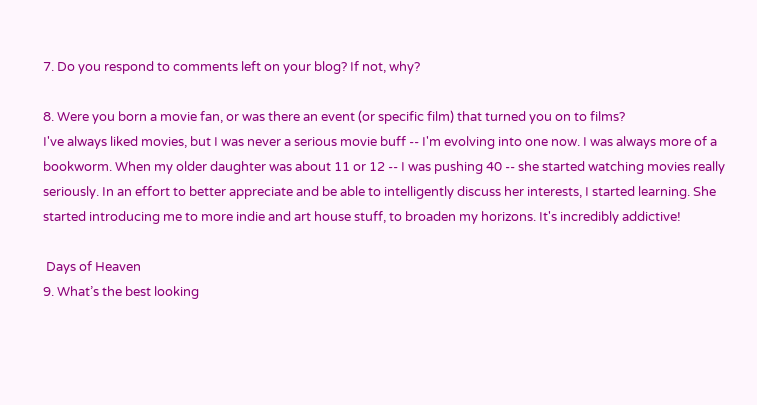7. Do you respond to comments left on your blog? If not, why?

8. Were you born a movie fan, or was there an event (or specific film) that turned you on to films?
I've always liked movies, but I was never a serious movie buff -- I'm evolving into one now. I was always more of a bookworm. When my older daughter was about 11 or 12 -- I was pushing 40 -- she started watching movies really seriously. In an effort to better appreciate and be able to intelligently discuss her interests, I started learning. She started introducing me to more indie and art house stuff, to broaden my horizons. It's incredibly addictive!

 Days of Heaven
9. What’s the best looking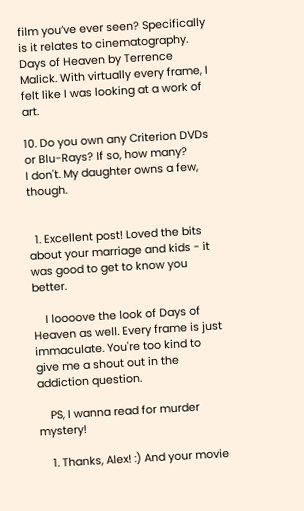film you’ve ever seen? Specifically is it relates to cinematography.
Days of Heaven by Terrence Malick. With virtually every frame, I felt like I was looking at a work of art.

10. Do you own any Criterion DVDs or Blu-Rays? If so, how many?
I don't. My daughter owns a few, though.


  1. Excellent post! Loved the bits about your marriage and kids - it was good to get to know you better.

    I loooove the look of Days of Heaven as well. Every frame is just immaculate. You're too kind to give me a shout out in the addiction question.

    PS, I wanna read for murder mystery!

    1. Thanks, Alex! :) And your movie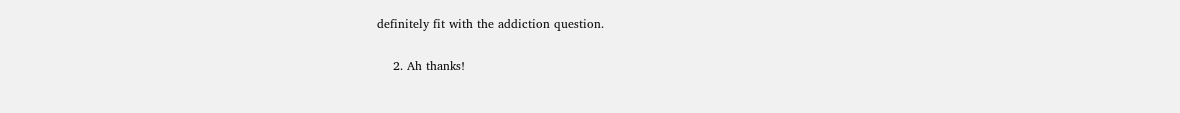definitely fit with the addiction question.

    2. Ah thanks!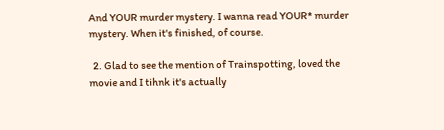And YOUR murder mystery. I wanna read YOUR* murder mystery. When it's finished, of course.

  2. Glad to see the mention of Trainspotting, loved the movie and I tihnk it's actually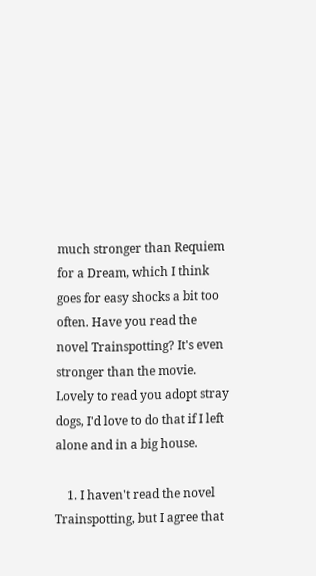much stronger than Requiem for a Dream, which I think goes for easy shocks a bit too often. Have you read the novel Trainspotting? It's even stronger than the movie. Lovely to read you adopt stray dogs, I'd love to do that if I left alone and in a big house.

    1. I haven't read the novel Trainspotting, but I agree that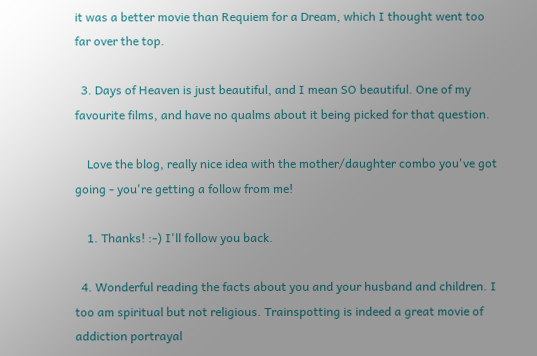it was a better movie than Requiem for a Dream, which I thought went too far over the top.

  3. Days of Heaven is just beautiful, and I mean SO beautiful. One of my favourite films, and have no qualms about it being picked for that question.

    Love the blog, really nice idea with the mother/daughter combo you've got going - you're getting a follow from me!

    1. Thanks! :-) I'll follow you back.

  4. Wonderful reading the facts about you and your husband and children. I too am spiritual but not religious. Trainspotting is indeed a great movie of addiction portrayal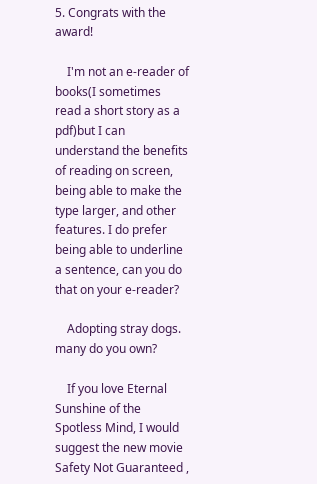5. Congrats with the award!

    I'm not an e-reader of books(I sometimes read a short story as a pdf)but I can understand the benefits of reading on screen, being able to make the type larger, and other features. I do prefer being able to underline a sentence, can you do that on your e-reader?

    Adopting stray dogs. many do you own?

    If you love Eternal Sunshine of the Spotless Mind, I would suggest the new movie Safety Not Guaranteed ,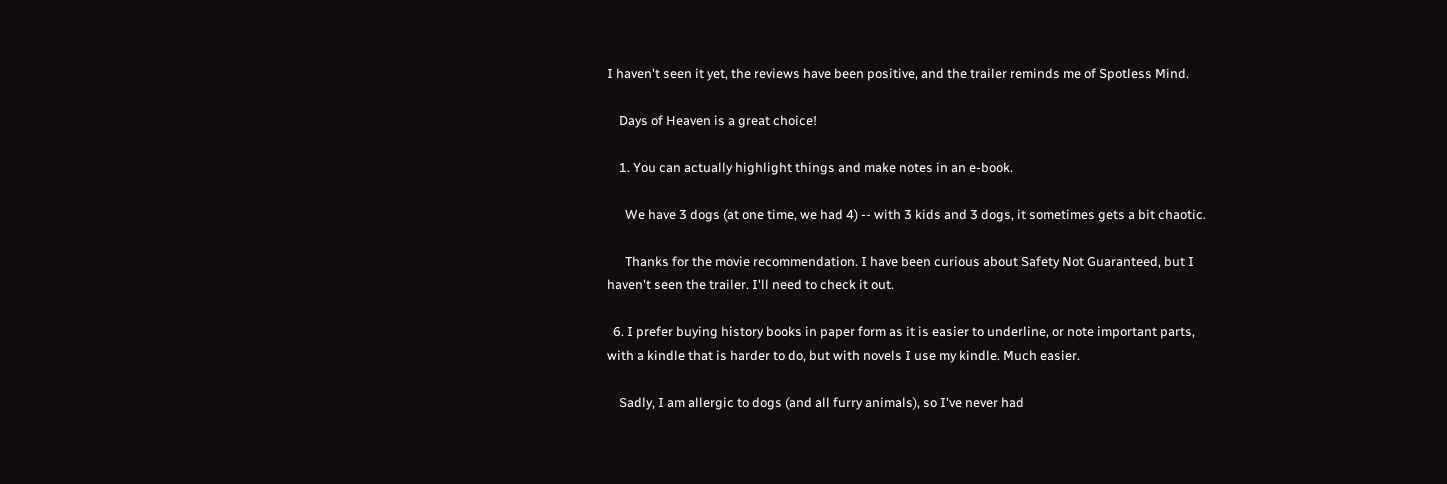I haven't seen it yet, the reviews have been positive, and the trailer reminds me of Spotless Mind.

    Days of Heaven is a great choice!

    1. You can actually highlight things and make notes in an e-book.

      We have 3 dogs (at one time, we had 4) -- with 3 kids and 3 dogs, it sometimes gets a bit chaotic.

      Thanks for the movie recommendation. I have been curious about Safety Not Guaranteed, but I haven't seen the trailer. I'll need to check it out.

  6. I prefer buying history books in paper form as it is easier to underline, or note important parts, with a kindle that is harder to do, but with novels I use my kindle. Much easier.

    Sadly, I am allergic to dogs (and all furry animals), so I've never had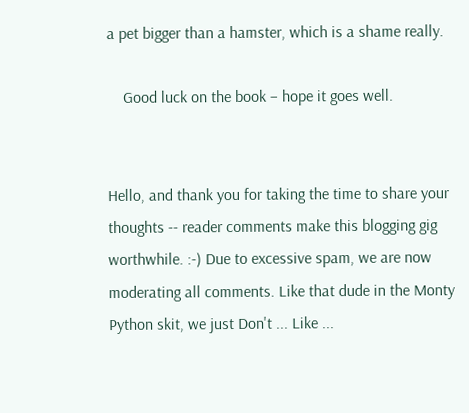a pet bigger than a hamster, which is a shame really.

    Good luck on the book – hope it goes well.


Hello, and thank you for taking the time to share your thoughts -- reader comments make this blogging gig worthwhile. :-) Due to excessive spam, we are now moderating all comments. Like that dude in the Monty Python skit, we just Don't ... Like ...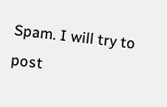Spam. I will try to post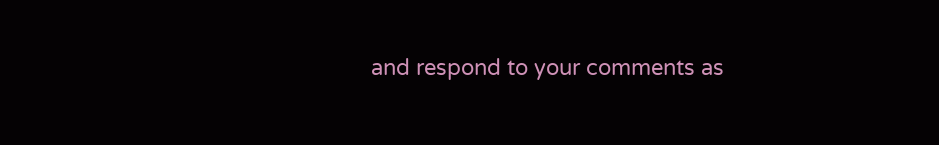and respond to your comments as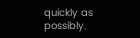quickly as possibly.